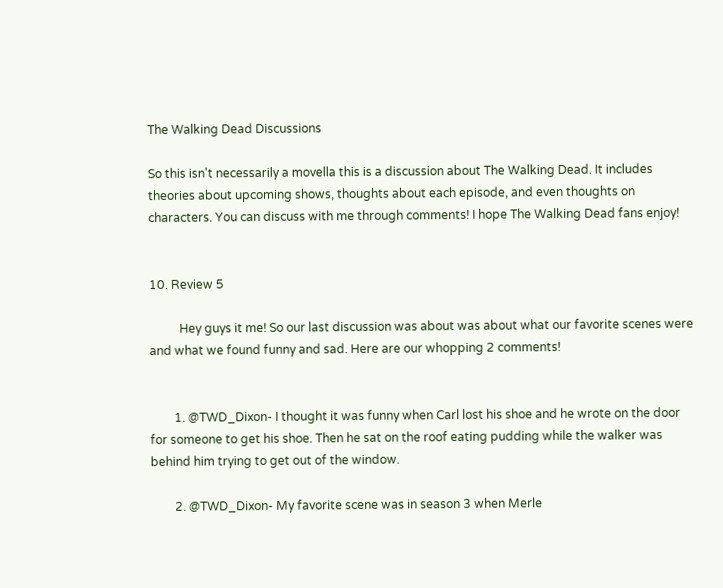The Walking Dead Discussions

So this isn't necessarily a movella this is a discussion about The Walking Dead. It includes theories about upcoming shows, thoughts about each episode, and even thoughts on characters. You can discuss with me through comments! I hope The Walking Dead fans enjoy!


10. Review 5

          Hey guys it me! So our last discussion was about was about what our favorite scenes were and what we found funny and sad. Here are our whopping 2 comments!


        1. @TWD_Dixon- I thought it was funny when Carl lost his shoe and he wrote on the door for someone to get his shoe. Then he sat on the roof eating pudding while the walker was behind him trying to get out of the window.

        2. @TWD_Dixon- My favorite scene was in season 3 when Merle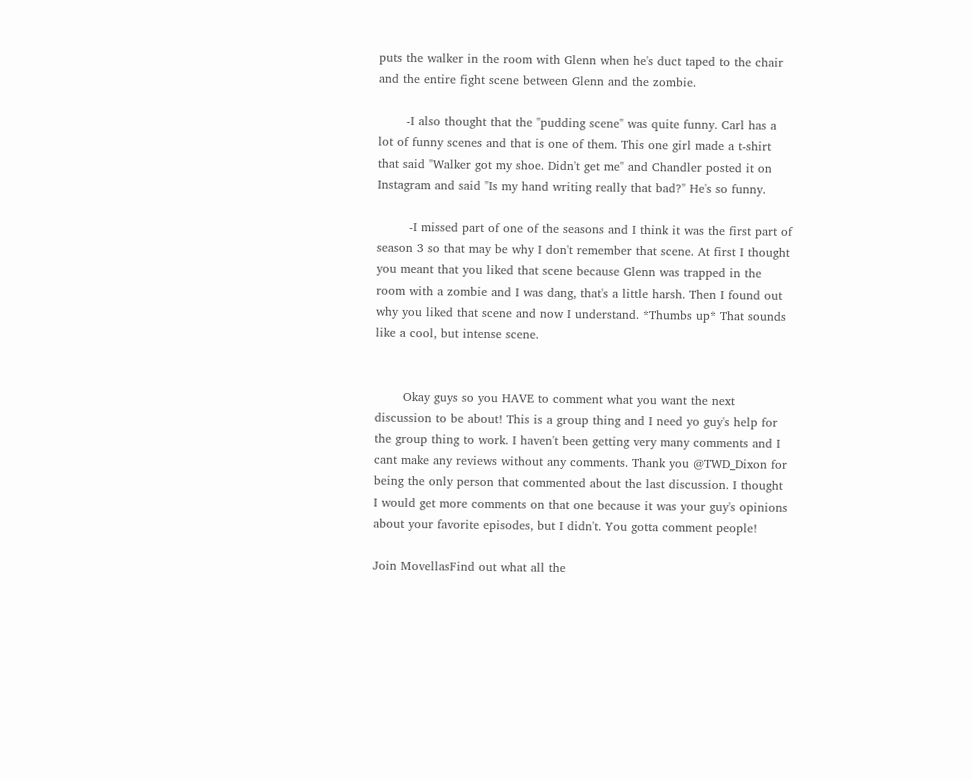puts the walker in the room with Glenn when he's duct taped to the chair and the entire fight scene between Glenn and the zombie.

       -I also thought that the "pudding scene" was quite funny. Carl has a lot of funny scenes and that is one of them. This one girl made a t-shirt that said "Walker got my shoe. Didn't get me" and Chandler posted it on Instagram and said "Is my hand writing really that bad?" He's so funny.

        -I missed part of one of the seasons and I think it was the first part of season 3 so that may be why I don't remember that scene. At first I thought you meant that you liked that scene because Glenn was trapped in the room with a zombie and I was dang, that's a little harsh. Then I found out why you liked that scene and now I understand. *Thumbs up* That sounds like a cool, but intense scene.


       Okay guys so you HAVE to comment what you want the next discussion to be about! This is a group thing and I need yo guy's help for the group thing to work. I haven't been getting very many comments and I cant make any reviews without any comments. Thank you @TWD_Dixon for being the only person that commented about the last discussion. I thought I would get more comments on that one because it was your guy's opinions about your favorite episodes, but I didn't. You gotta comment people!

Join MovellasFind out what all the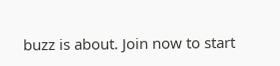buzz is about. Join now to start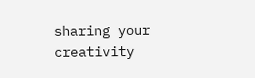sharing your creativity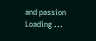and passion
Loading ...